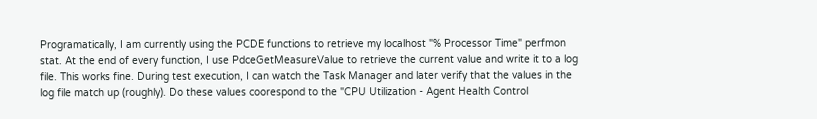Programatically, I am currently using the PCDE functions to retrieve my localhost "% Processor Time" perfmon stat. At the end of every function, I use PdceGetMeasureValue to retrieve the current value and write it to a log file. This works fine. During test execution, I can watch the Task Manager and later verify that the values in the log file match up (roughly). Do these values coorespond to the "CPU Utilization - Agent Health Control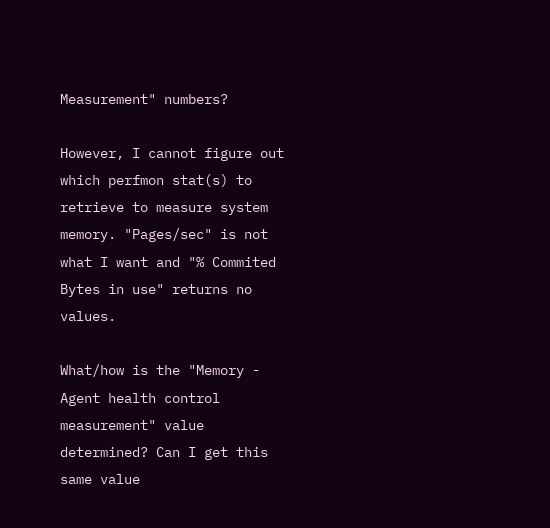Measurement" numbers?

However, I cannot figure out which perfmon stat(s) to retrieve to measure system memory. "Pages/sec" is not what I want and "% Commited Bytes in use" returns no values.

What/how is the "Memory - Agent health control measurement" value determined? Can I get this same value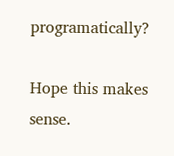programatically?

Hope this makes sense.